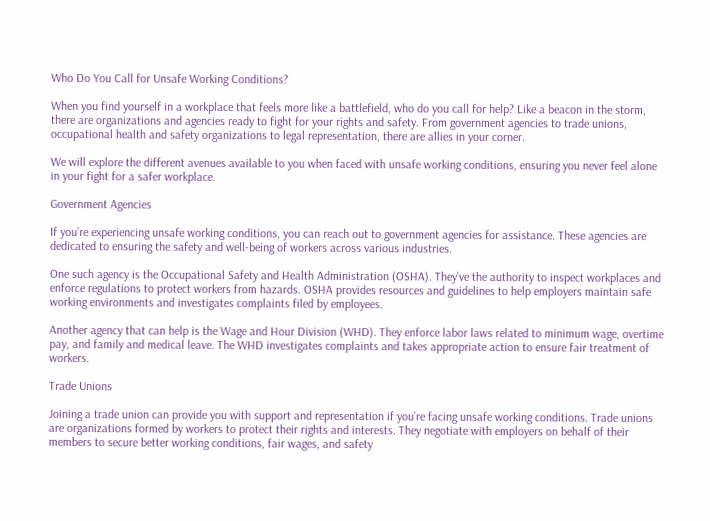Who Do You Call for Unsafe Working Conditions?

When you find yourself in a workplace that feels more like a battlefield, who do you call for help? Like a beacon in the storm, there are organizations and agencies ready to fight for your rights and safety. From government agencies to trade unions, occupational health and safety organizations to legal representation, there are allies in your corner.

We will explore the different avenues available to you when faced with unsafe working conditions, ensuring you never feel alone in your fight for a safer workplace.

Government Agencies

If you’re experiencing unsafe working conditions, you can reach out to government agencies for assistance. These agencies are dedicated to ensuring the safety and well-being of workers across various industries.

One such agency is the Occupational Safety and Health Administration (OSHA). They’ve the authority to inspect workplaces and enforce regulations to protect workers from hazards. OSHA provides resources and guidelines to help employers maintain safe working environments and investigates complaints filed by employees.

Another agency that can help is the Wage and Hour Division (WHD). They enforce labor laws related to minimum wage, overtime pay, and family and medical leave. The WHD investigates complaints and takes appropriate action to ensure fair treatment of workers.

Trade Unions

Joining a trade union can provide you with support and representation if you’re facing unsafe working conditions. Trade unions are organizations formed by workers to protect their rights and interests. They negotiate with employers on behalf of their members to secure better working conditions, fair wages, and safety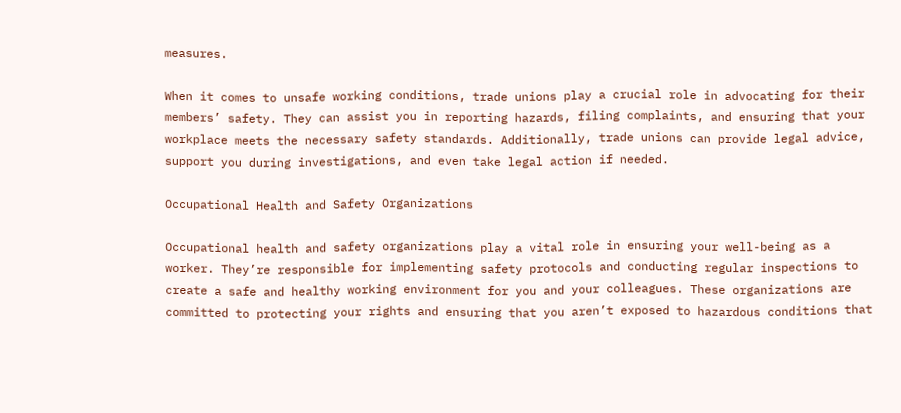measures.

When it comes to unsafe working conditions, trade unions play a crucial role in advocating for their members’ safety. They can assist you in reporting hazards, filing complaints, and ensuring that your workplace meets the necessary safety standards. Additionally, trade unions can provide legal advice, support you during investigations, and even take legal action if needed.

Occupational Health and Safety Organizations

Occupational health and safety organizations play a vital role in ensuring your well-being as a worker. They’re responsible for implementing safety protocols and conducting regular inspections to create a safe and healthy working environment for you and your colleagues. These organizations are committed to protecting your rights and ensuring that you aren’t exposed to hazardous conditions that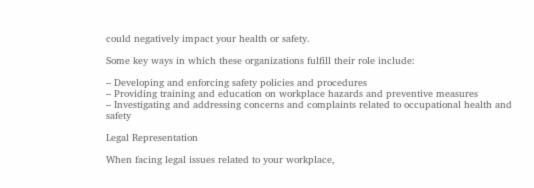could negatively impact your health or safety.

Some key ways in which these organizations fulfill their role include:

– Developing and enforcing safety policies and procedures
– Providing training and education on workplace hazards and preventive measures
– Investigating and addressing concerns and complaints related to occupational health and safety

Legal Representation

When facing legal issues related to your workplace,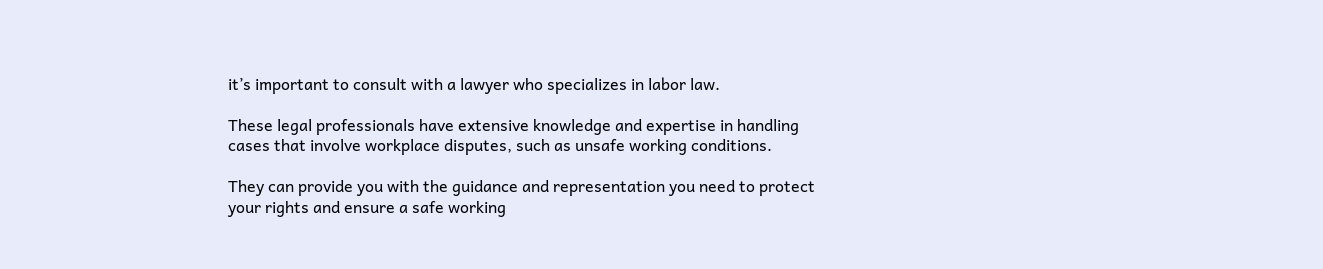it’s important to consult with a lawyer who specializes in labor law.

These legal professionals have extensive knowledge and expertise in handling cases that involve workplace disputes, such as unsafe working conditions.

They can provide you with the guidance and representation you need to protect your rights and ensure a safe working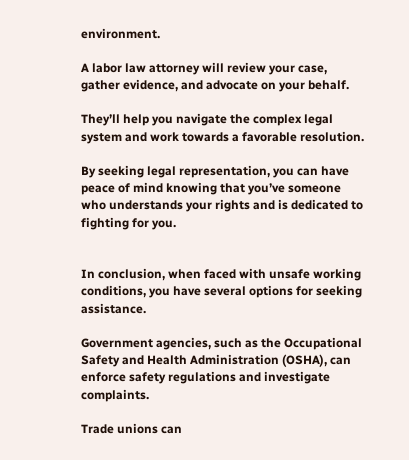environment.

A labor law attorney will review your case, gather evidence, and advocate on your behalf.

They’ll help you navigate the complex legal system and work towards a favorable resolution.

By seeking legal representation, you can have peace of mind knowing that you’ve someone who understands your rights and is dedicated to fighting for you.


In conclusion, when faced with unsafe working conditions, you have several options for seeking assistance.

Government agencies, such as the Occupational Safety and Health Administration (OSHA), can enforce safety regulations and investigate complaints.

Trade unions can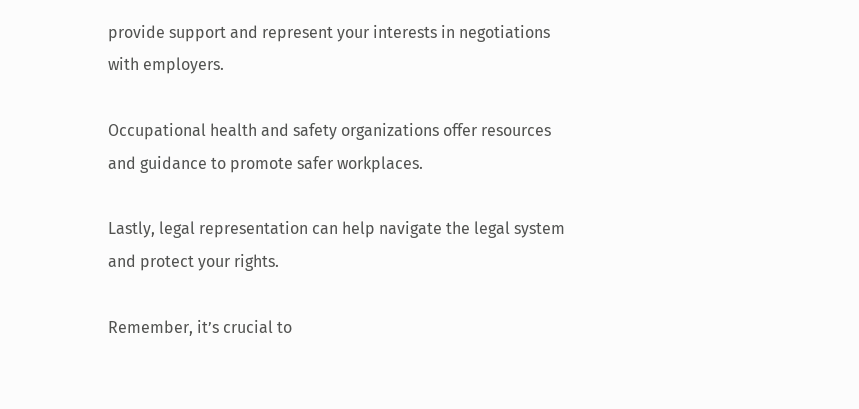provide support and represent your interests in negotiations with employers.

Occupational health and safety organizations offer resources and guidance to promote safer workplaces.

Lastly, legal representation can help navigate the legal system and protect your rights.

Remember, it’s crucial to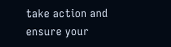take action and ensure your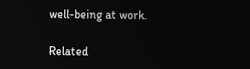well-being at work.

Related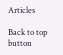Articles

Back to top button